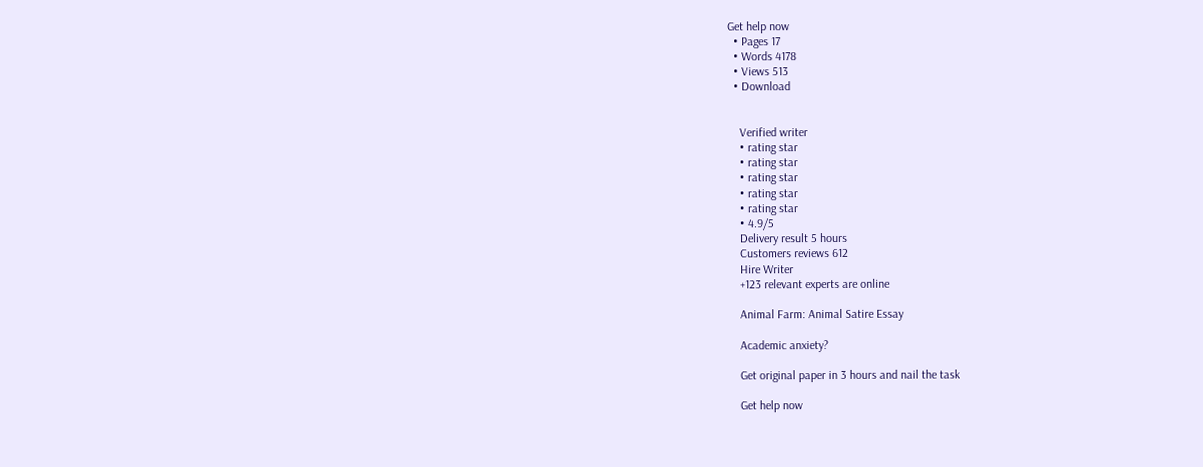Get help now
  • Pages 17
  • Words 4178
  • Views 513
  • Download


    Verified writer
    • rating star
    • rating star
    • rating star
    • rating star
    • rating star
    • 4.9/5
    Delivery result 5 hours
    Customers reviews 612
    Hire Writer
    +123 relevant experts are online

    Animal Farm: Animal Satire Essay

    Academic anxiety?

    Get original paper in 3 hours and nail the task

    Get help now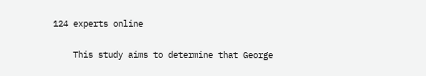124 experts online

    This study aims to determine that George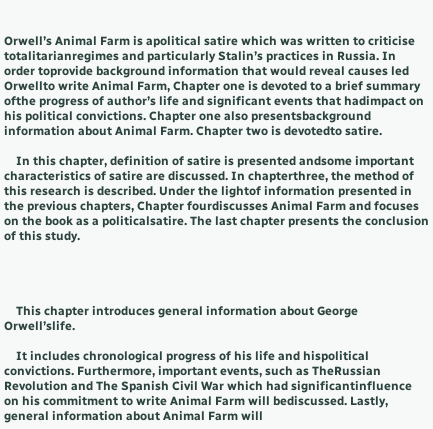Orwell’s Animal Farm is apolitical satire which was written to criticise totalitarianregimes and particularly Stalin’s practices in Russia. In order toprovide background information that would reveal causes led Orwellto write Animal Farm, Chapter one is devoted to a brief summary ofthe progress of author’s life and significant events that hadimpact on his political convictions. Chapter one also presentsbackground information about Animal Farm. Chapter two is devotedto satire.

    In this chapter, definition of satire is presented andsome important characteristics of satire are discussed. In chapterthree, the method of this research is described. Under the lightof information presented in the previous chapters, Chapter fourdiscusses Animal Farm and focuses on the book as a politicalsatire. The last chapter presents the conclusion of this study.




    This chapter introduces general information about George Orwell’slife.

    It includes chronological progress of his life and hispolitical convictions. Furthermore, important events, such as TheRussian Revolution and The Spanish Civil War which had significantinfluence on his commitment to write Animal Farm will bediscussed. Lastly, general information about Animal Farm will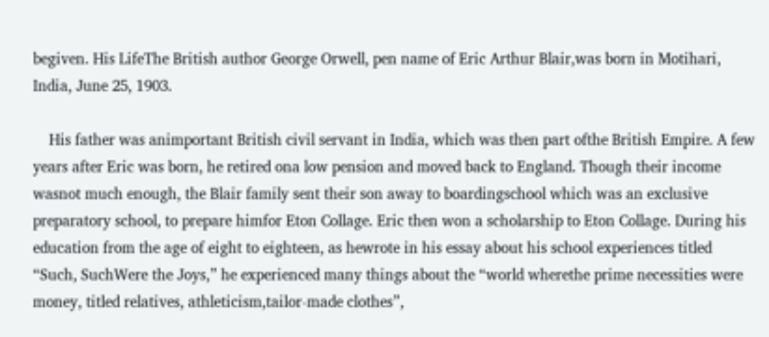begiven. His LifeThe British author George Orwell, pen name of Eric Arthur Blair,was born in Motihari, India, June 25, 1903.

    His father was animportant British civil servant in India, which was then part ofthe British Empire. A few years after Eric was born, he retired ona low pension and moved back to England. Though their income wasnot much enough, the Blair family sent their son away to boardingschool which was an exclusive preparatory school, to prepare himfor Eton Collage. Eric then won a scholarship to Eton Collage. During his education from the age of eight to eighteen, as hewrote in his essay about his school experiences titled “Such, SuchWere the Joys,” he experienced many things about the “world wherethe prime necessities were money, titled relatives, athleticism,tailor-made clothes”,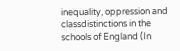inequality, oppression and classdistinctions in the schools of England (In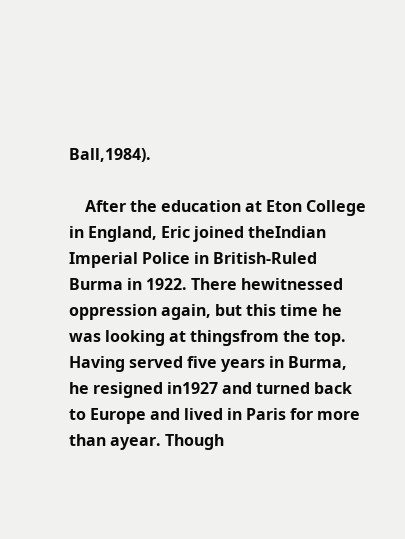Ball,1984).

    After the education at Eton College in England, Eric joined theIndian Imperial Police in British-Ruled Burma in 1922. There hewitnessed oppression again, but this time he was looking at thingsfrom the top. Having served five years in Burma, he resigned in1927 and turned back to Europe and lived in Paris for more than ayear. Though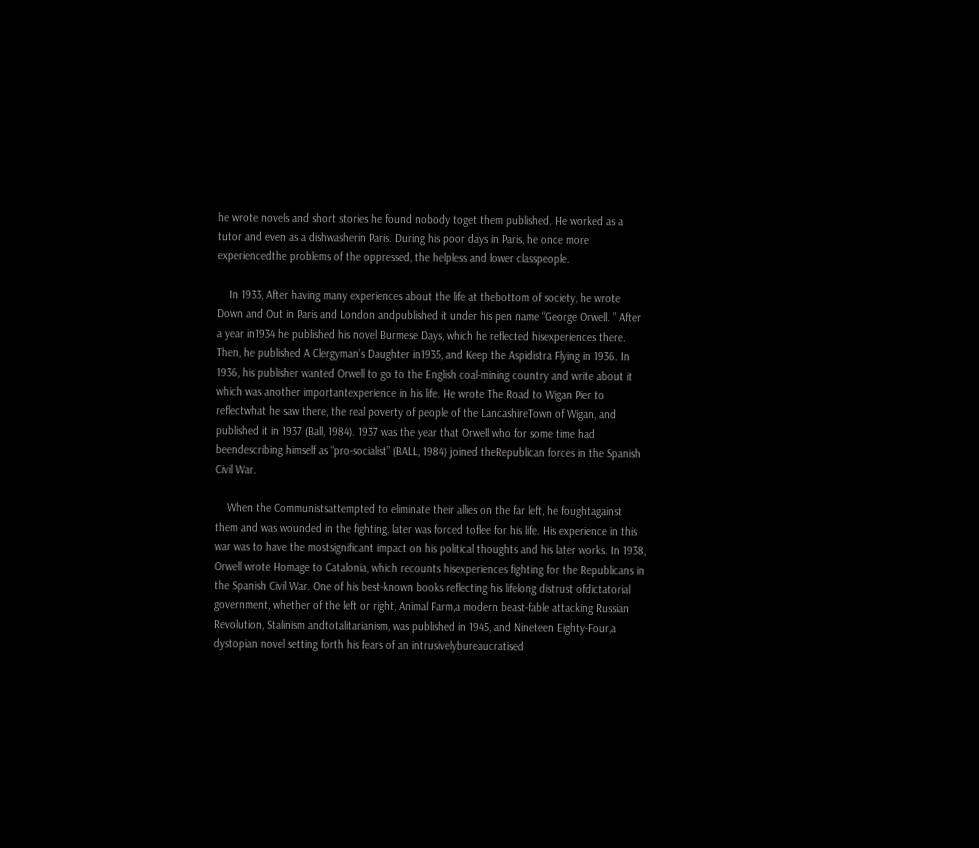he wrote novels and short stories he found nobody toget them published. He worked as a tutor and even as a dishwasherin Paris. During his poor days in Paris, he once more experiencedthe problems of the oppressed, the helpless and lower classpeople.

    In 1933, After having many experiences about the life at thebottom of society, he wrote Down and Out in Paris and London andpublished it under his pen name “George Orwell. ” After a year in1934 he published his novel Burmese Days, which he reflected hisexperiences there. Then, he published A Clergyman’s Daughter in1935, and Keep the Aspidistra Flying in 1936. In 1936, his publisher wanted Orwell to go to the English coal-mining country and write about it which was another importantexperience in his life. He wrote The Road to Wigan Pier to reflectwhat he saw there, the real poverty of people of the LancashireTown of Wigan, and published it in 1937 (Ball, 1984). 1937 was the year that Orwell who for some time had beendescribing himself as “pro-socialist” (BALL, 1984) joined theRepublican forces in the Spanish Civil War.

    When the Communistsattempted to eliminate their allies on the far left, he foughtagainst them and was wounded in the fighting, later was forced toflee for his life. His experience in this war was to have the mostsignificant impact on his political thoughts and his later works. In 1938, Orwell wrote Homage to Catalonia, which recounts hisexperiences fighting for the Republicans in the Spanish Civil War. One of his best-known books reflecting his lifelong distrust ofdictatorial government, whether of the left or right, Animal Farm,a modern beast-fable attacking Russian Revolution, Stalinism andtotalitarianism, was published in 1945, and Nineteen Eighty-Four,a dystopian novel setting forth his fears of an intrusivelybureaucratised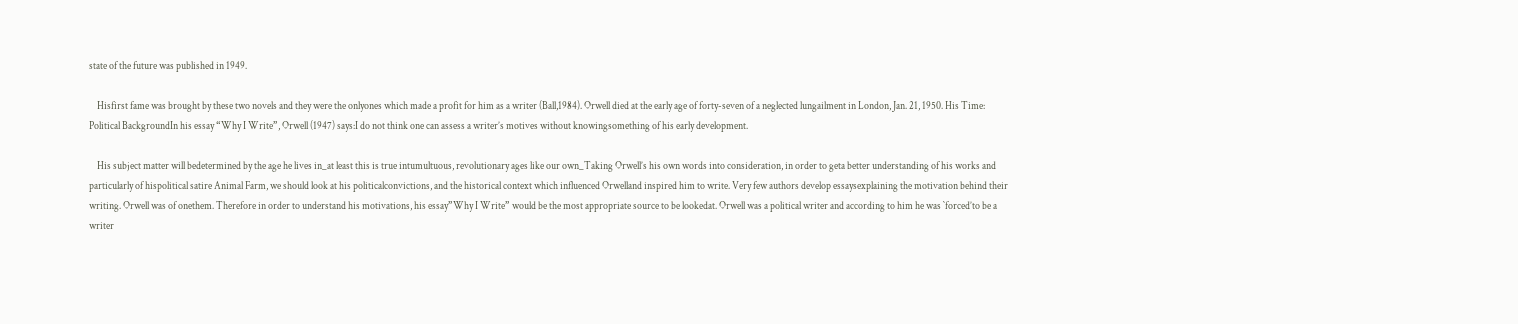state of the future was published in 1949.

    Hisfirst fame was brought by these two novels and they were the onlyones which made a profit for him as a writer (Ball,1984). Orwell died at the early age of forty-seven of a neglected lungailment in London, Jan. 21, 1950. His Time: Political BackgroundIn his essay “Why I Write”, Orwell (1947) says:I do not think one can assess a writer’s motives without knowingsomething of his early development.

    His subject matter will bedetermined by the age he lives in_at least this is true intumultuous, revolutionary ages like our own_Taking Orwell’s his own words into consideration, in order to geta better understanding of his works and particularly of hispolitical satire Animal Farm, we should look at his politicalconvictions, and the historical context which influenced Orwelland inspired him to write. Very few authors develop essaysexplaining the motivation behind their writing. Orwell was of onethem. Therefore in order to understand his motivations, his essay”Why I Write” would be the most appropriate source to be lookedat. Orwell was a political writer and according to him he was `forced’to be a writer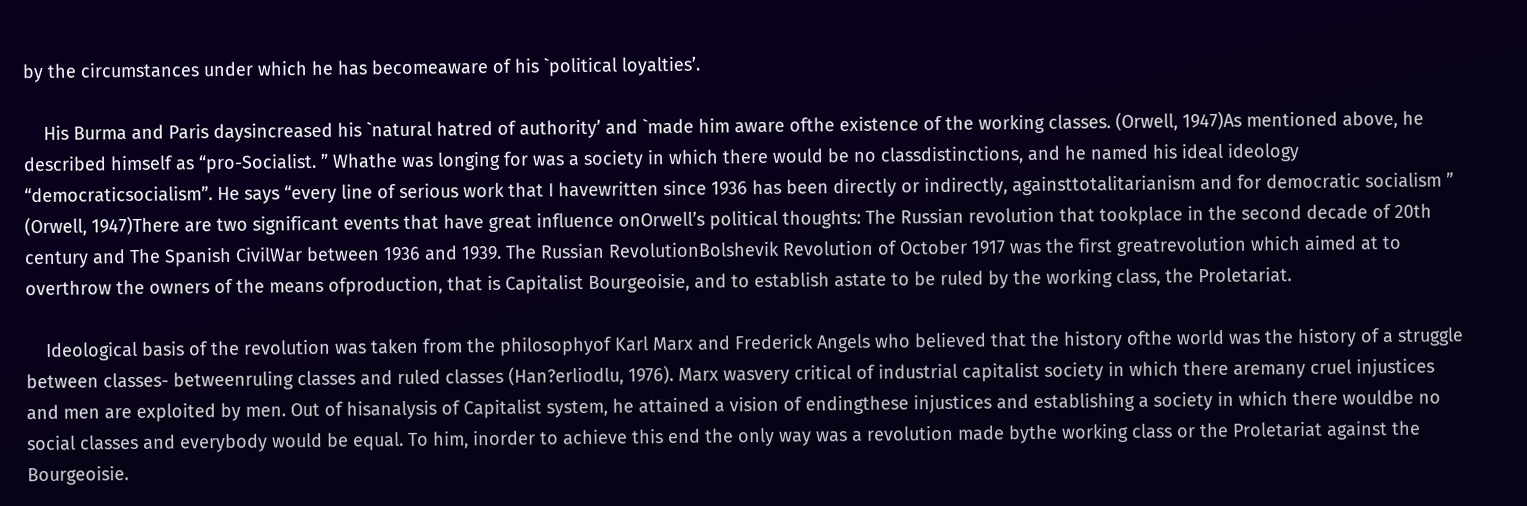by the circumstances under which he has becomeaware of his `political loyalties’.

    His Burma and Paris daysincreased his `natural hatred of authority’ and `made him aware ofthe existence of the working classes. (Orwell, 1947)As mentioned above, he described himself as “pro-Socialist. ” Whathe was longing for was a society in which there would be no classdistinctions, and he named his ideal ideology “democraticsocialism”. He says “every line of serious work that I havewritten since 1936 has been directly or indirectly, againsttotalitarianism and for democratic socialism ” (Orwell, 1947)There are two significant events that have great influence onOrwell’s political thoughts: The Russian revolution that tookplace in the second decade of 20th century and The Spanish CivilWar between 1936 and 1939. The Russian RevolutionBolshevik Revolution of October 1917 was the first greatrevolution which aimed at to overthrow the owners of the means ofproduction, that is Capitalist Bourgeoisie, and to establish astate to be ruled by the working class, the Proletariat.

    Ideological basis of the revolution was taken from the philosophyof Karl Marx and Frederick Angels who believed that the history ofthe world was the history of a struggle between classes- betweenruling classes and ruled classes (Han?erliodlu, 1976). Marx wasvery critical of industrial capitalist society in which there aremany cruel injustices and men are exploited by men. Out of hisanalysis of Capitalist system, he attained a vision of endingthese injustices and establishing a society in which there wouldbe no social classes and everybody would be equal. To him, inorder to achieve this end the only way was a revolution made bythe working class or the Proletariat against the Bourgeoisie.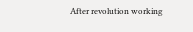After revolution working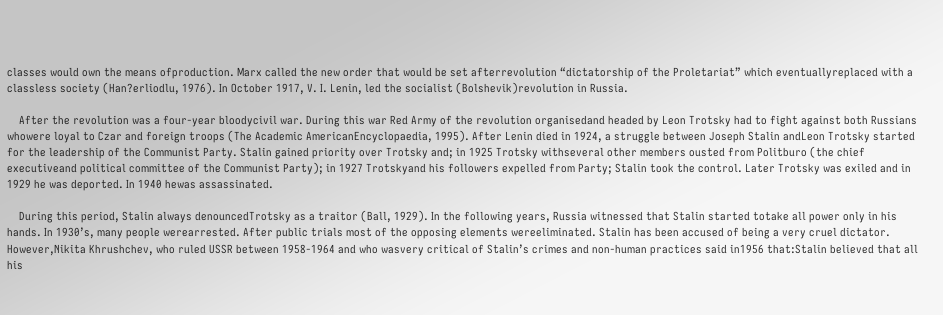classes would own the means ofproduction. Marx called the new order that would be set afterrevolution “dictatorship of the Proletariat” which eventuallyreplaced with a classless society (Han?erliodlu, 1976). In October 1917, V. I. Lenin, led the socialist (Bolshevik)revolution in Russia.

    After the revolution was a four-year bloodycivil war. During this war Red Army of the revolution organisedand headed by Leon Trotsky had to fight against both Russians whowere loyal to Czar and foreign troops (The Academic AmericanEncyclopaedia, 1995). After Lenin died in 1924, a struggle between Joseph Stalin andLeon Trotsky started for the leadership of the Communist Party. Stalin gained priority over Trotsky and; in 1925 Trotsky withseveral other members ousted from Politburo (the chief executiveand political committee of the Communist Party); in 1927 Trotskyand his followers expelled from Party; Stalin took the control. Later Trotsky was exiled and in 1929 he was deported. In 1940 hewas assassinated.

    During this period, Stalin always denouncedTrotsky as a traitor (Ball, 1929). In the following years, Russia witnessed that Stalin started totake all power only in his hands. In 1930’s, many people werearrested. After public trials most of the opposing elements wereeliminated. Stalin has been accused of being a very cruel dictator. However,Nikita Khrushchev, who ruled USSR between 1958-1964 and who wasvery critical of Stalin’s crimes and non-human practices said in1956 that:Stalin believed that all his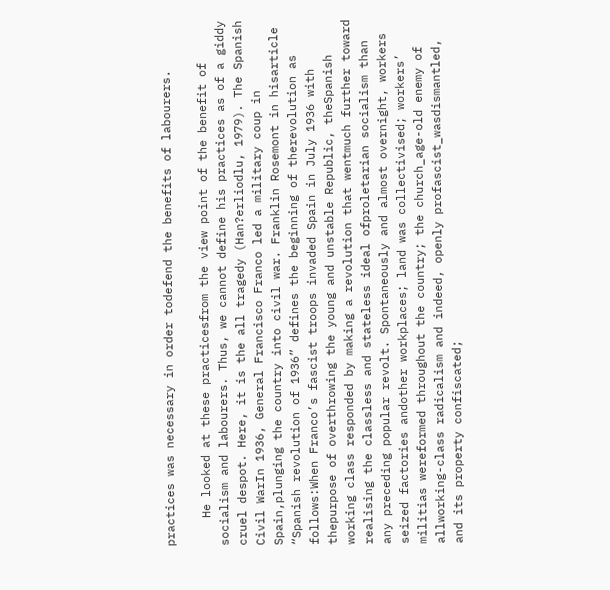practices was necessary in order todefend the benefits of labourers.

    He looked at these practicesfrom the view point of the benefit of socialism and labourers. Thus, we cannot define his practices as of a giddy cruel despot. Here, it is the all tragedy (Han?erliodlu, 1979). The Spanish Civil WarIn 1936, General Francisco Franco led a military coup in Spain,plunging the country into civil war. Franklin Rosemont in hisarticle “Spanish revolution of 1936” defines the beginning of therevolution as follows:When Franco’s fascist troops invaded Spain in July 1936 with thepurpose of overthrowing the young and unstable Republic, theSpanish working class responded by making a revolution that wentmuch further toward realising the classless and stateless ideal ofproletarian socialism than any preceding popular revolt. Spontaneously and almost overnight, workers seized factories andother workplaces; land was collectivised; workers’ militias wereformed throughout the country; the church_age-old enemy of allworking-class radicalism and indeed, openly profascist_wasdismantled, and its property confiscated;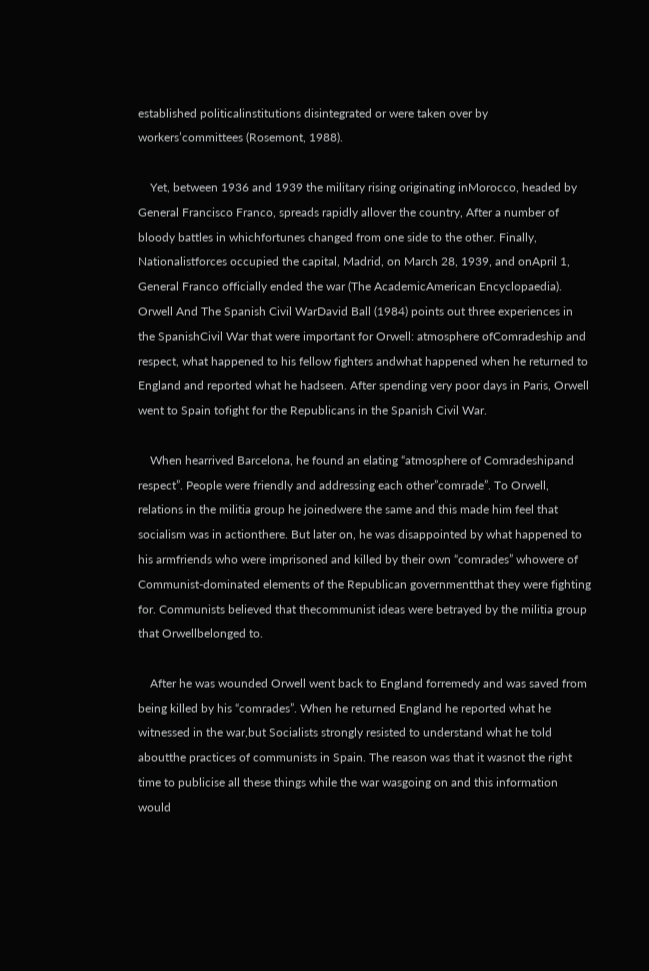established politicalinstitutions disintegrated or were taken over by workers’committees (Rosemont, 1988).

    Yet, between 1936 and 1939 the military rising originating inMorocco, headed by General Francisco Franco, spreads rapidly allover the country, After a number of bloody battles in whichfortunes changed from one side to the other. Finally, Nationalistforces occupied the capital, Madrid, on March 28, 1939, and onApril 1, General Franco officially ended the war (The AcademicAmerican Encyclopaedia). Orwell And The Spanish Civil WarDavid Ball (1984) points out three experiences in the SpanishCivil War that were important for Orwell: atmosphere ofComradeship and respect, what happened to his fellow fighters andwhat happened when he returned to England and reported what he hadseen. After spending very poor days in Paris, Orwell went to Spain tofight for the Republicans in the Spanish Civil War.

    When hearrived Barcelona, he found an elating “atmosphere of Comradeshipand respect”. People were friendly and addressing each other”comrade”. To Orwell, relations in the militia group he joinedwere the same and this made him feel that socialism was in actionthere. But later on, he was disappointed by what happened to his armfriends who were imprisoned and killed by their own “comrades” whowere of Communist-dominated elements of the Republican governmentthat they were fighting for. Communists believed that thecommunist ideas were betrayed by the militia group that Orwellbelonged to.

    After he was wounded Orwell went back to England forremedy and was saved from being killed by his “comrades”. When he returned England he reported what he witnessed in the war,but Socialists strongly resisted to understand what he told aboutthe practices of communists in Spain. The reason was that it wasnot the right time to publicise all these things while the war wasgoing on and this information would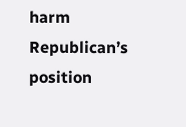harm Republican’s position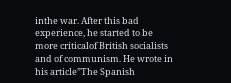inthe war. After this bad experience, he started to be more criticalof British socialists and of communism. He wrote in his article”The Spanish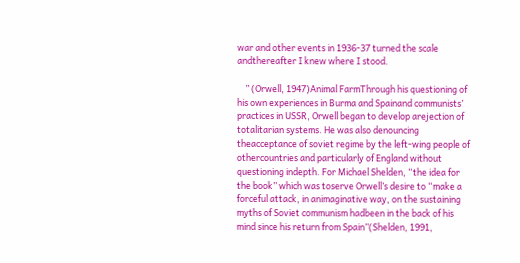war and other events in 1936-37 turned the scale andthereafter I knew where I stood.

    ” (Orwell, 1947)Animal FarmThrough his questioning of his own experiences in Burma and Spainand communists’ practices in USSR, Orwell began to develop arejection of totalitarian systems. He was also denouncing theacceptance of soviet regime by the left-wing people of othercountries and particularly of England without questioning indepth. For Michael Shelden, “the idea for the book” which was toserve Orwell’s desire to “make a forceful attack, in animaginative way, on the sustaining myths of Soviet communism hadbeen in the back of his mind since his return from Spain”(Shelden, 1991,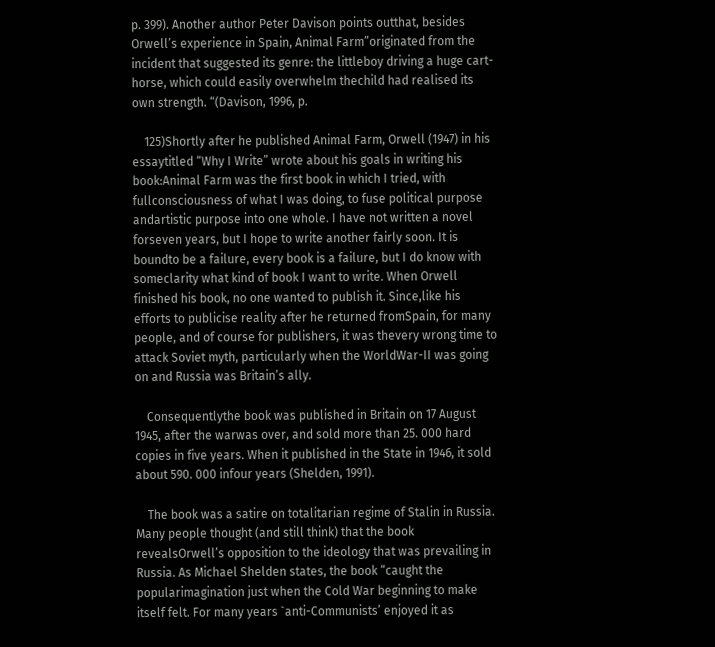p. 399). Another author Peter Davison points outthat, besides Orwell’s experience in Spain, Animal Farm”originated from the incident that suggested its genre: the littleboy driving a huge cart-horse, which could easily overwhelm thechild had realised its own strength. “(Davison, 1996, p.

    125)Shortly after he published Animal Farm, Orwell (1947) in his essaytitled “Why I Write” wrote about his goals in writing his book:Animal Farm was the first book in which I tried, with fullconsciousness of what I was doing, to fuse political purpose andartistic purpose into one whole. I have not written a novel forseven years, but I hope to write another fairly soon. It is boundto be a failure, every book is a failure, but I do know with someclarity what kind of book I want to write. When Orwell finished his book, no one wanted to publish it. Since,like his efforts to publicise reality after he returned fromSpain, for many people, and of course for publishers, it was thevery wrong time to attack Soviet myth, particularly when the WorldWar-II was going on and Russia was Britain’s ally.

    Consequentlythe book was published in Britain on 17 August 1945, after the warwas over, and sold more than 25. 000 hard copies in five years. When it published in the State in 1946, it sold about 590. 000 infour years (Shelden, 1991).

    The book was a satire on totalitarian regime of Stalin in Russia. Many people thought (and still think) that the book revealsOrwell’s opposition to the ideology that was prevailing in Russia. As Michael Shelden states, the book “caught the popularimagination just when the Cold War beginning to make itself felt. For many years `anti-Communists’ enjoyed it as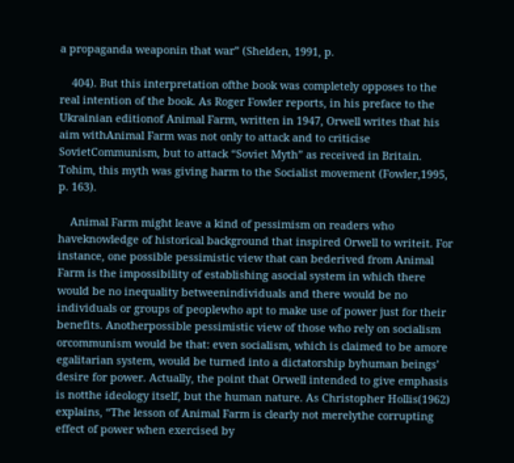a propaganda weaponin that war” (Shelden, 1991, p.

    404). But this interpretation ofthe book was completely opposes to the real intention of the book. As Roger Fowler reports, in his preface to the Ukrainian editionof Animal Farm, written in 1947, Orwell writes that his aim withAnimal Farm was not only to attack and to criticise SovietCommunism, but to attack “Soviet Myth” as received in Britain. Tohim, this myth was giving harm to the Socialist movement (Fowler,1995, p. 163).

    Animal Farm might leave a kind of pessimism on readers who haveknowledge of historical background that inspired Orwell to writeit. For instance, one possible pessimistic view that can bederived from Animal Farm is the impossibility of establishing asocial system in which there would be no inequality betweenindividuals and there would be no individuals or groups of peoplewho apt to make use of power just for their benefits. Anotherpossible pessimistic view of those who rely on socialism orcommunism would be that: even socialism, which is claimed to be amore egalitarian system, would be turned into a dictatorship byhuman beings’ desire for power. Actually, the point that Orwell intended to give emphasis is notthe ideology itself, but the human nature. As Christopher Hollis(1962) explains, “The lesson of Animal Farm is clearly not merelythe corrupting effect of power when exercised by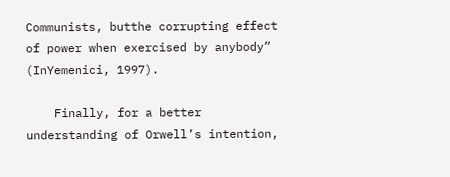Communists, butthe corrupting effect of power when exercised by anybody” (InYemenici, 1997).

    Finally, for a better understanding of Orwell’s intention,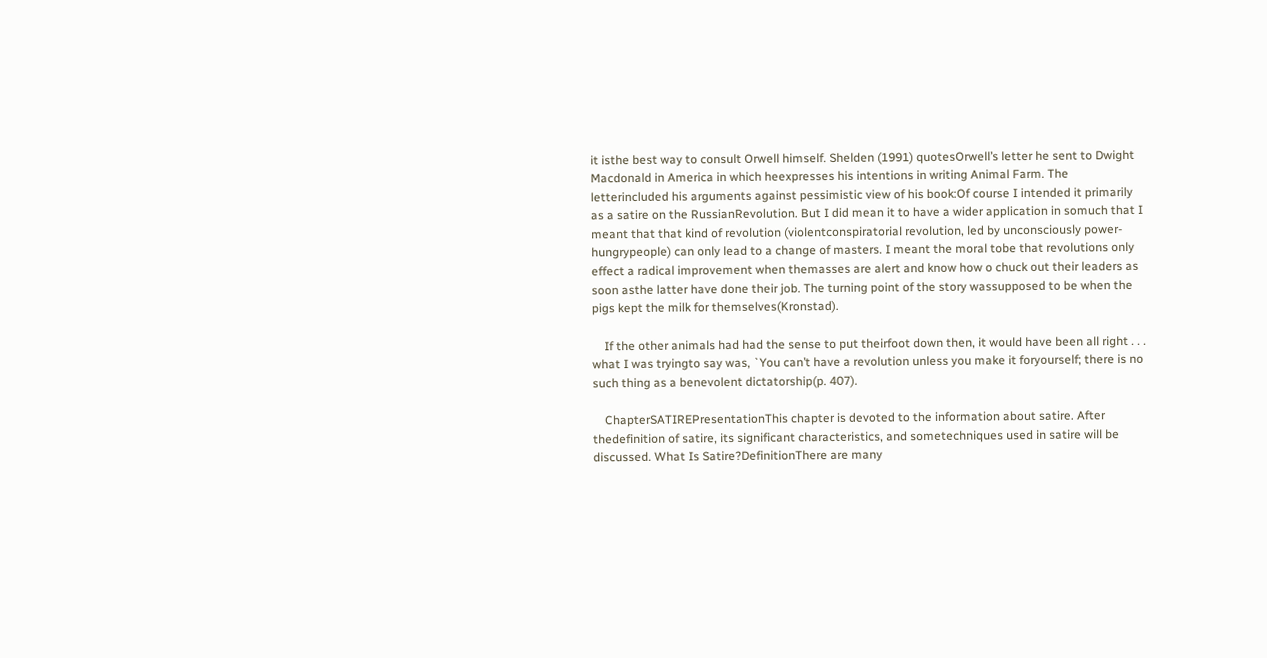it isthe best way to consult Orwell himself. Shelden (1991) quotesOrwell’s letter he sent to Dwight Macdonald in America in which heexpresses his intentions in writing Animal Farm. The letterincluded his arguments against pessimistic view of his book:Of course I intended it primarily as a satire on the RussianRevolution. But I did mean it to have a wider application in somuch that I meant that that kind of revolution (violentconspiratorial revolution, led by unconsciously power-hungrypeople) can only lead to a change of masters. I meant the moral tobe that revolutions only effect a radical improvement when themasses are alert and know how o chuck out their leaders as soon asthe latter have done their job. The turning point of the story wassupposed to be when the pigs kept the milk for themselves(Kronstad).

    If the other animals had had the sense to put theirfoot down then, it would have been all right . . . what I was tryingto say was, `You can’t have a revolution unless you make it foryourself; there is no such thing as a benevolent dictatorship(p. 407).

    ChapterSATIREPresentationThis chapter is devoted to the information about satire. After thedefinition of satire, its significant characteristics, and sometechniques used in satire will be discussed. What Is Satire?DefinitionThere are many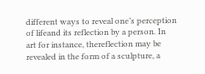different ways to reveal one’s perception of lifeand its reflection by a person. In art for instance, thereflection may be revealed in the form of a sculpture, a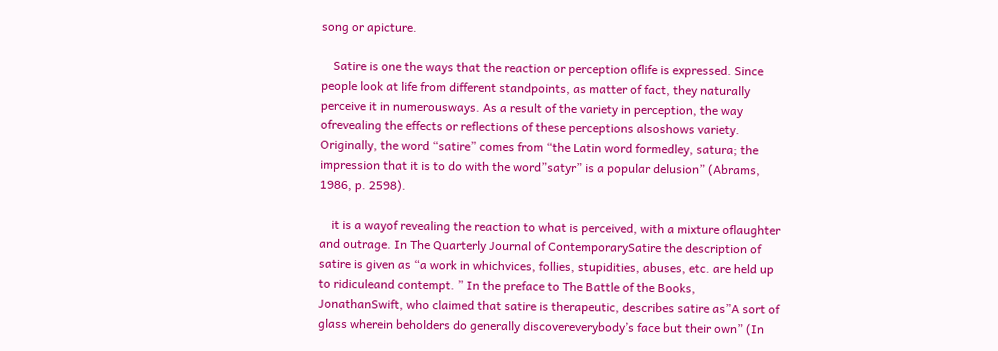song or apicture.

    Satire is one the ways that the reaction or perception oflife is expressed. Since people look at life from different standpoints, as matter of fact, they naturally perceive it in numerousways. As a result of the variety in perception, the way ofrevealing the effects or reflections of these perceptions alsoshows variety. Originally, the word “satire” comes from “the Latin word formedley, satura; the impression that it is to do with the word”satyr” is a popular delusion” (Abrams, 1986, p. 2598).

    it is a wayof revealing the reaction to what is perceived, with a mixture oflaughter and outrage. In The Quarterly Journal of ContemporarySatire the description of satire is given as “a work in whichvices, follies, stupidities, abuses, etc. are held up to ridiculeand contempt. ” In the preface to The Battle of the Books, JonathanSwift, who claimed that satire is therapeutic, describes satire as”A sort of glass wherein beholders do generally discovereverybody’s face but their own” (In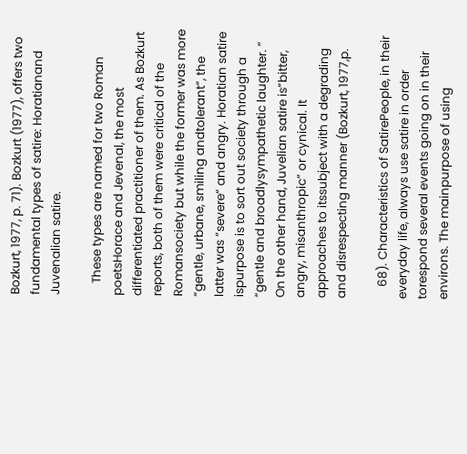Bozkurt, 1977, p. 71). Bozkurt (1977), offers two fundamental types of satire: Horatianand Juvenalian satire.

    These types are named for two Roman poetsHorace and Jevenal, the most differentiated practitioner of them. As Bozkurt reports, both of them were critical of the Romansociety but while the former was more “gentle, urbane, smiling andtolerant”, the latter was “severe” and angry. Horatian satire ispurpose is to sort out society through a “gentle and broadlysympathetic laughter. ” On the other hand, Juvelian satire is”bitter, angry, misanthropic” or cynical. It approaches to itssubject with a degrading and disrespecting manner (Bozkurt, 1977,p.

    68). Characteristics of SatirePeople, in their everyday life, always use satire in order torespond several events going on in their environs. The mainpurpose of using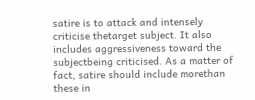satire is to attack and intensely criticise thetarget subject. It also includes aggressiveness toward the subjectbeing criticised. As a matter of fact, satire should include morethan these in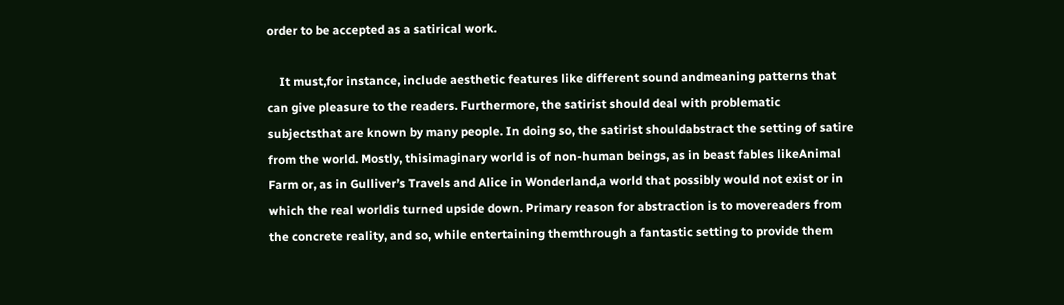order to be accepted as a satirical work.

    It must,for instance, include aesthetic features like different sound andmeaning patterns that can give pleasure to the readers. Furthermore, the satirist should deal with problematic subjectsthat are known by many people. In doing so, the satirist shouldabstract the setting of satire from the world. Mostly, thisimaginary world is of non-human beings, as in beast fables likeAnimal Farm or, as in Gulliver’s Travels and Alice in Wonderland,a world that possibly would not exist or in which the real worldis turned upside down. Primary reason for abstraction is to movereaders from the concrete reality, and so, while entertaining themthrough a fantastic setting to provide them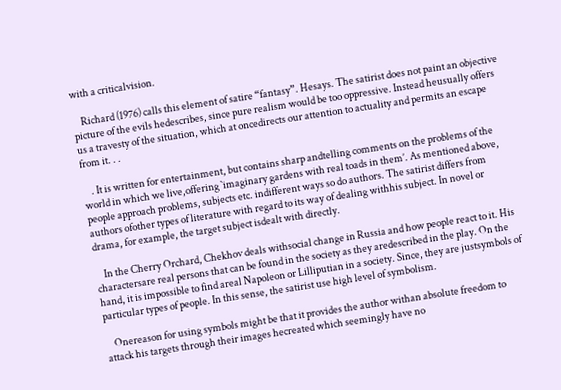with a criticalvision.

    Richard (1976) calls this element of satire “fantasy”. Hesays. The satirist does not paint an objective picture of the evils hedescribes, since pure realism would be too oppressive. Instead heusually offers us a travesty of the situation, which at oncedirects our attention to actuality and permits an escape from it. . .

    . It is written for entertainment, but contains sharp andtelling comments on the problems of the world in which we live,offering `imaginary gardens with real toads in them’. As mentioned above, people approach problems, subjects etc. indifferent ways so do authors. The satirist differs from authors ofother types of literature with regard to its way of dealing withhis subject. In novel or drama, for example, the target subject isdealt with directly.

    In the Cherry Orchard, Chekhov deals withsocial change in Russia and how people react to it. His charactersare real persons that can be found in the society as they aredescribed in the play. On the hand, it is impossible to find areal Napoleon or Lilliputian in a society. Since, they are justsymbols of particular types of people. In this sense, the satirist use high level of symbolism.

    Onereason for using symbols might be that it provides the author withan absolute freedom to attack his targets through their images hecreated which seemingly have no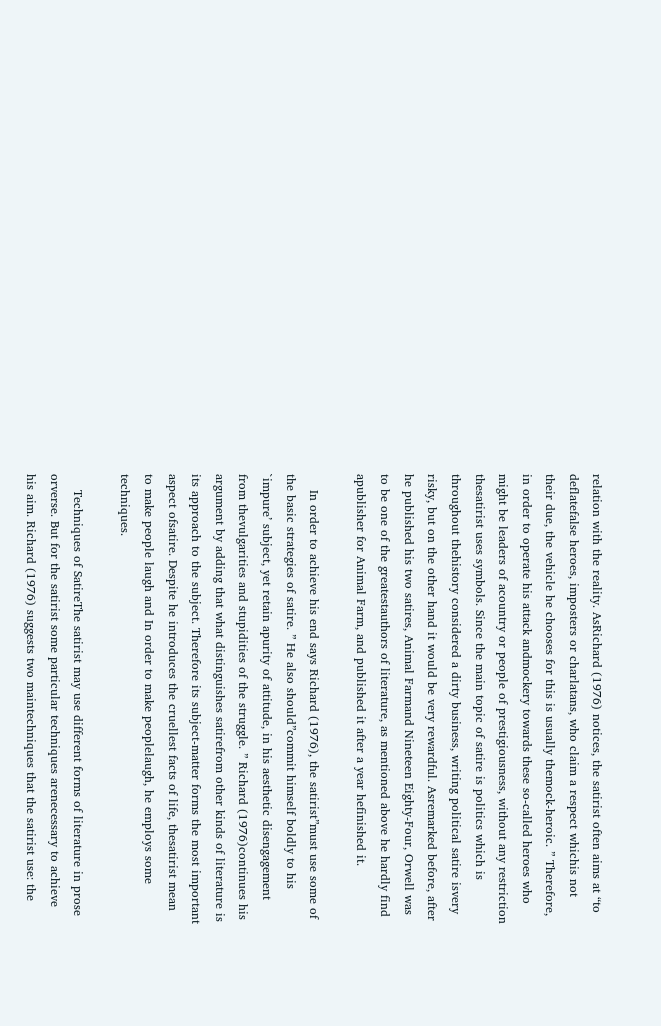relation with the reality. AsRichard (1976) notices, the satirist often aims at “to deflatefalse heroes, imposters or charlatans, who claim a respect whichis not their due, the vehicle he chooses for this is usually themock-heroic. ” Therefore, in order to operate his attack andmockery towards these so-called heroes who might be leaders of acountry or people of prestigiousness, without any restriction thesatirist uses symbols. Since the main topic of satire is politics which is throughout thehistory considered a dirty business, writing political satire isvery risky, but on the other hand it would be very rewardful. Asremarked before, after he published his two satires, Animal Farmand Nineteen Eighty-Four, Orwell was to be one of the greatestauthors of literature, as mentioned above he hardly find apublisher for Animal Farm, and published it after a year hefinished it.

    In order to achieve his end says Richard (1976), the satirist”must use some of the basic strategies of satire. ” He also should”commit himself boldly to his `impure’ subject, yet retain apurity of attitude, in his aesthetic disengagement from thevulgarities and stupidities of the struggle. ” Richard (1976)continues his argument by adding that what distinguishes satirefrom other kinds of literature is its approach to the subject. Therefore its subject-matter forms the most important aspect ofsatire. Despite he introduces the cruellest facts of life, thesatirist mean to make people laugh and In order to make peoplelaugh, he employs some techniques.

    Techniques of SatireThe satirist may use different forms of literature in prose orverse. But for the satirist some particular techniques arenecessary to achieve his aim. Richard (1976) suggests two maintechniques that the satirist use: the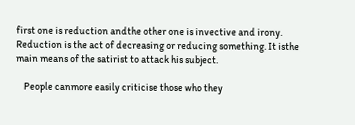first one is reduction andthe other one is invective and irony. Reduction is the act of decreasing or reducing something. It isthe main means of the satirist to attack his subject.

    People canmore easily criticise those who they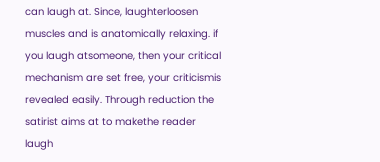can laugh at. Since, laughterloosen muscles and is anatomically relaxing. if you laugh atsomeone, then your critical mechanism are set free, your criticismis revealed easily. Through reduction the satirist aims at to makethe reader laugh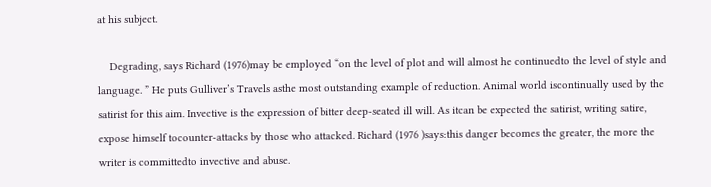at his subject.

    Degrading, says Richard (1976)may be employed “on the level of plot and will almost he continuedto the level of style and language. ” He puts Gulliver’s Travels asthe most outstanding example of reduction. Animal world iscontinually used by the satirist for this aim. Invective is the expression of bitter deep-seated ill will. As itcan be expected the satirist, writing satire, expose himself tocounter-attacks by those who attacked. Richard (1976 )says:this danger becomes the greater, the more the writer is committedto invective and abuse.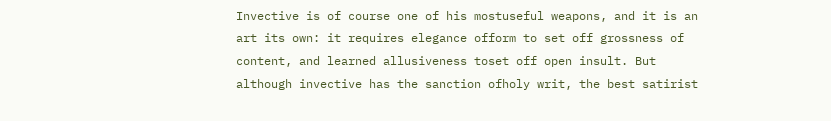Invective is of course one of his mostuseful weapons, and it is an art its own: it requires elegance ofform to set off grossness of content, and learned allusiveness toset off open insult. But although invective has the sanction ofholy writ, the best satirist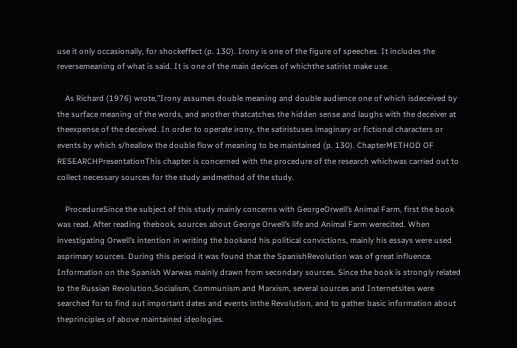use it only occasionally, for shockeffect (p. 130). Irony is one of the figure of speeches. It includes the reversemeaning of what is said. It is one of the main devices of whichthe satirist make use.

    As Richard (1976) wrote,”Irony assumes double meaning and double audience one of which isdeceived by the surface meaning of the words, and another thatcatches the hidden sense and laughs with the deceiver at theexpense of the deceived. In order to operate irony, the satiristuses imaginary or fictional characters or events by which s/heallow the double flow of meaning to be maintained (p. 130). ChapterMETHOD OF RESEARCHPresentationThis chapter is concerned with the procedure of the research whichwas carried out to collect necessary sources for the study andmethod of the study.

    ProcedureSince the subject of this study mainly concerns with GeorgeOrwell’s Animal Farm, first the book was read. After reading thebook, sources about George Orwell’s life and Animal Farm werecited. When investigating Orwell’s intention in writing the bookand his political convictions, mainly his essays were used asprimary sources. During this period it was found that the SpanishRevolution was of great influence. Information on the Spanish Warwas mainly drawn from secondary sources. Since the book is strongly related to the Russian Revolution,Socialism, Communism and Marxism, several sources and Internetsites were searched for to find out important dates and events inthe Revolution, and to gather basic information about theprinciples of above maintained ideologies.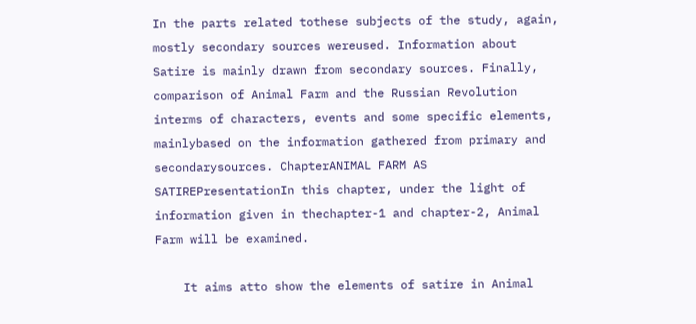In the parts related tothese subjects of the study, again, mostly secondary sources wereused. Information about Satire is mainly drawn from secondary sources. Finally, comparison of Animal Farm and the Russian Revolution interms of characters, events and some specific elements, mainlybased on the information gathered from primary and secondarysources. ChapterANIMAL FARM AS SATIREPresentationIn this chapter, under the light of information given in thechapter-1 and chapter-2, Animal Farm will be examined.

    It aims atto show the elements of satire in Animal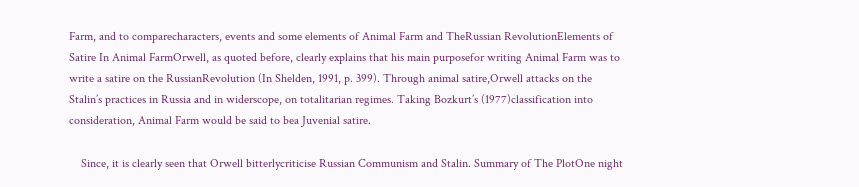Farm, and to comparecharacters, events and some elements of Animal Farm and TheRussian RevolutionElements of Satire In Animal FarmOrwell, as quoted before, clearly explains that his main purposefor writing Animal Farm was to write a satire on the RussianRevolution (In Shelden, 1991, p. 399). Through animal satire,Orwell attacks on the Stalin’s practices in Russia and in widerscope, on totalitarian regimes. Taking Bozkurt’s (1977)classification into consideration, Animal Farm would be said to bea Juvenial satire.

    Since, it is clearly seen that Orwell bitterlycriticise Russian Communism and Stalin. Summary of The PlotOne night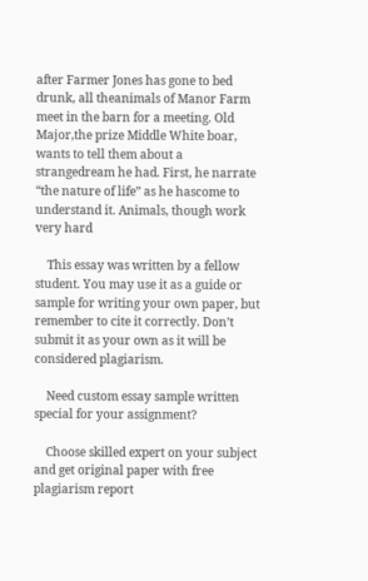after Farmer Jones has gone to bed drunk, all theanimals of Manor Farm meet in the barn for a meeting. Old Major,the prize Middle White boar, wants to tell them about a strangedream he had. First, he narrate “the nature of life” as he hascome to understand it. Animals, though work very hard

    This essay was written by a fellow student. You may use it as a guide or sample for writing your own paper, but remember to cite it correctly. Don’t submit it as your own as it will be considered plagiarism.

    Need custom essay sample written special for your assignment?

    Choose skilled expert on your subject and get original paper with free plagiarism report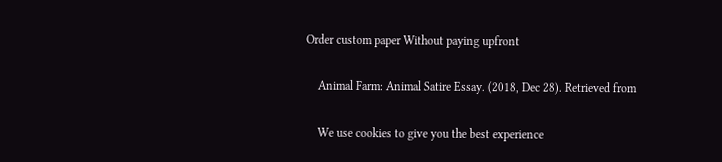Order custom paper Without paying upfront

    Animal Farm: Animal Satire Essay. (2018, Dec 28). Retrieved from

    We use cookies to give you the best experience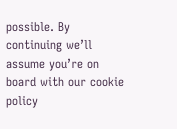possible. By continuing we’ll assume you’re on board with our cookie policy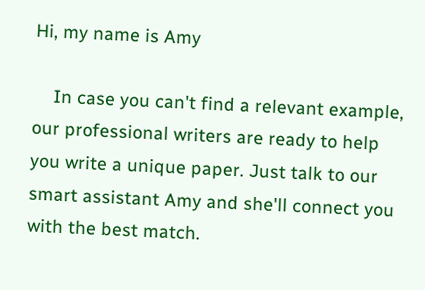Hi, my name is Amy

    In case you can't find a relevant example, our professional writers are ready to help you write a unique paper. Just talk to our smart assistant Amy and she'll connect you with the best match.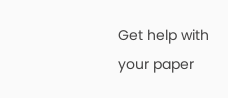Get help with your paper